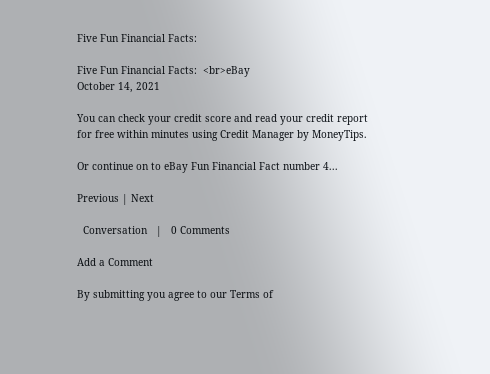Five Fun Financial Facts:

Five Fun Financial Facts:  <br>eBay
October 14, 2021

You can check your credit score and read your credit report for free within minutes using Credit Manager by MoneyTips.

Or continue on to eBay Fun Financial Fact number 4...

Previous | Next

  Conversation   |   0 Comments

Add a Comment

By submitting you agree to our Terms of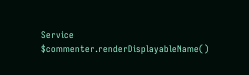Service
$commenter.renderDisplayableName()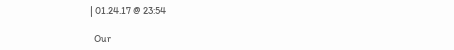| 01.24.17 @ 23:54

  Our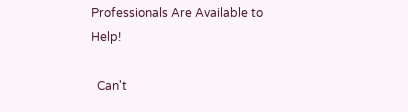Professionals Are Available to Help!

  Can't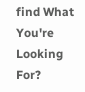find What You're Looking For?